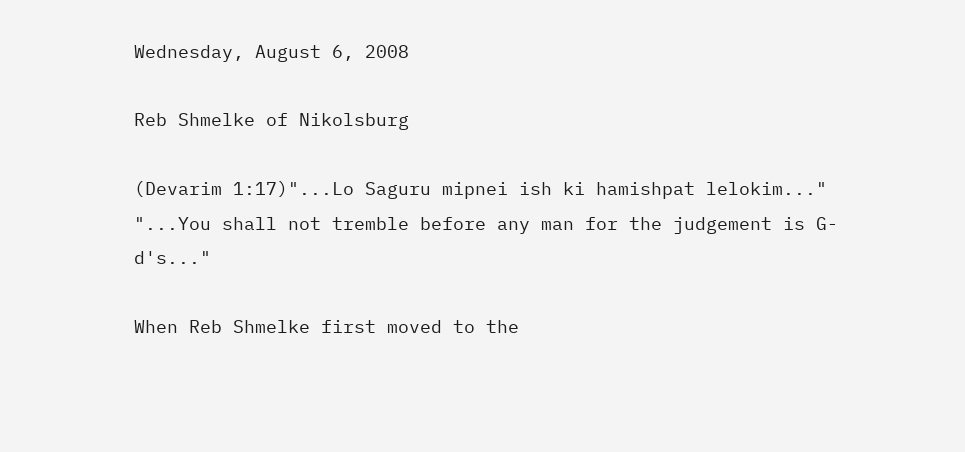Wednesday, August 6, 2008

Reb Shmelke of Nikolsburg

(Devarim 1:17)"...Lo Saguru mipnei ish ki hamishpat lelokim..."
"...You shall not tremble before any man for the judgement is G-d's..."

When Reb Shmelke first moved to the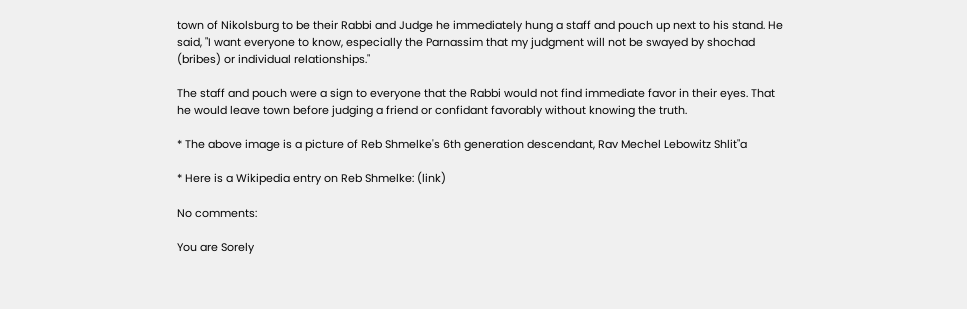town of Nikolsburg to be their Rabbi and Judge he immediately hung a staff and pouch up next to his stand. He said, "I want everyone to know, especially the Parnassim that my judgment will not be swayed by shochad (bribes) or individual relationships."

The staff and pouch were a sign to everyone that the Rabbi would not find immediate favor in their eyes. That he would leave town before judging a friend or confidant favorably without knowing the truth.

* The above image is a picture of Reb Shmelke's 6th generation descendant, Rav Mechel Lebowitz Shlit"a

* Here is a Wikipedia entry on Reb Shmelke: (link)

No comments:

You are Sorely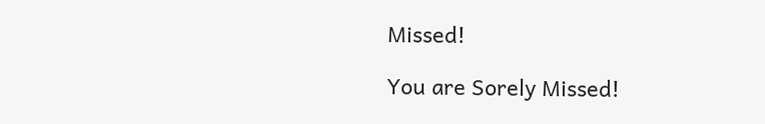Missed!

You are Sorely Missed!